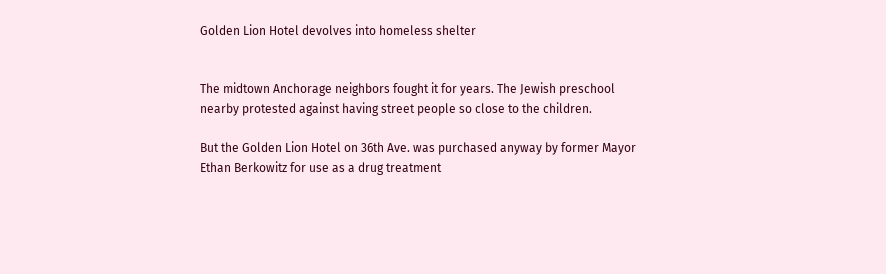Golden Lion Hotel devolves into homeless shelter


The midtown Anchorage neighbors fought it for years. The Jewish preschool nearby protested against having street people so close to the children.

But the Golden Lion Hotel on 36th Ave. was purchased anyway by former Mayor Ethan Berkowitz for use as a drug treatment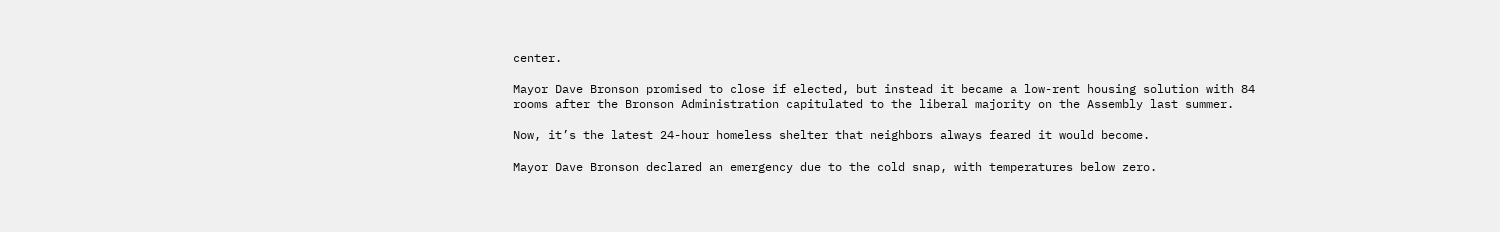center.

Mayor Dave Bronson promised to close if elected, but instead it became a low-rent housing solution with 84 rooms after the Bronson Administration capitulated to the liberal majority on the Assembly last summer.

Now, it’s the latest 24-hour homeless shelter that neighbors always feared it would become.

Mayor Dave Bronson declared an emergency due to the cold snap, with temperatures below zero.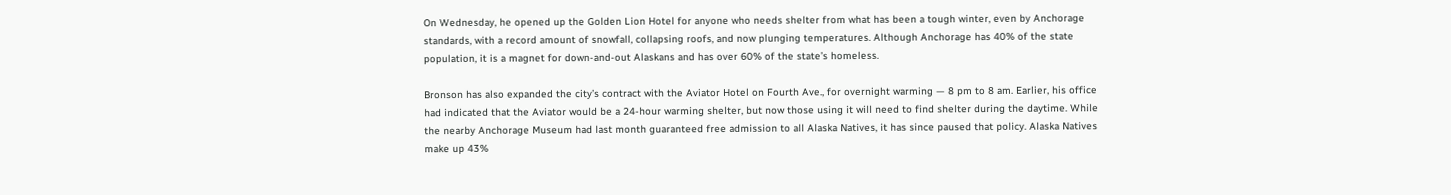On Wednesday, he opened up the Golden Lion Hotel for anyone who needs shelter from what has been a tough winter, even by Anchorage standards, with a record amount of snowfall, collapsing roofs, and now plunging temperatures. Although Anchorage has 40% of the state population, it is a magnet for down-and-out Alaskans and has over 60% of the state’s homeless.

Bronson has also expanded the city’s contract with the Aviator Hotel on Fourth Ave., for overnight warming — 8 pm to 8 am. Earlier, his office had indicated that the Aviator would be a 24-hour warming shelter, but now those using it will need to find shelter during the daytime. While the nearby Anchorage Museum had last month guaranteed free admission to all Alaska Natives, it has since paused that policy. Alaska Natives make up 43%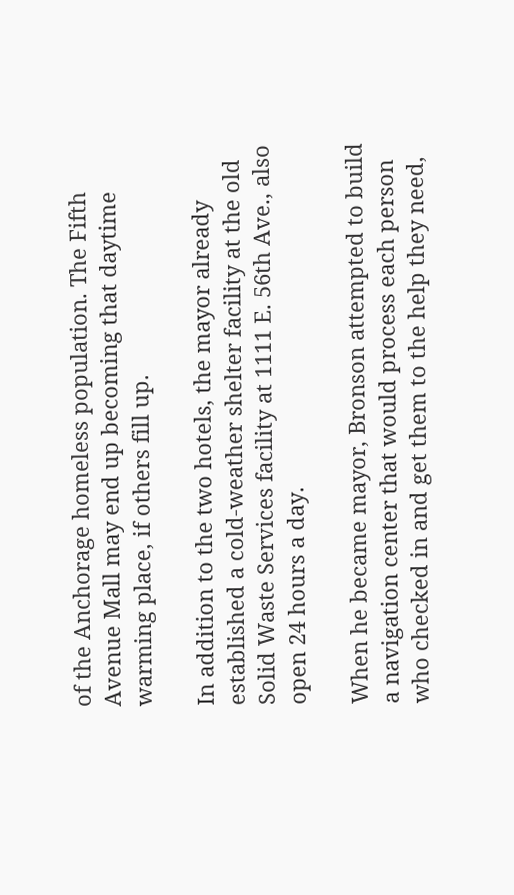of the Anchorage homeless population. The Fifth Avenue Mall may end up becoming that daytime warming place, if others fill up.

In addition to the two hotels, the mayor already established a cold-weather shelter facility at the old Solid Waste Services facility at 1111 E. 56th Ave., also open 24 hours a day.

When he became mayor, Bronson attempted to build a navigation center that would process each person who checked in and get them to the help they need,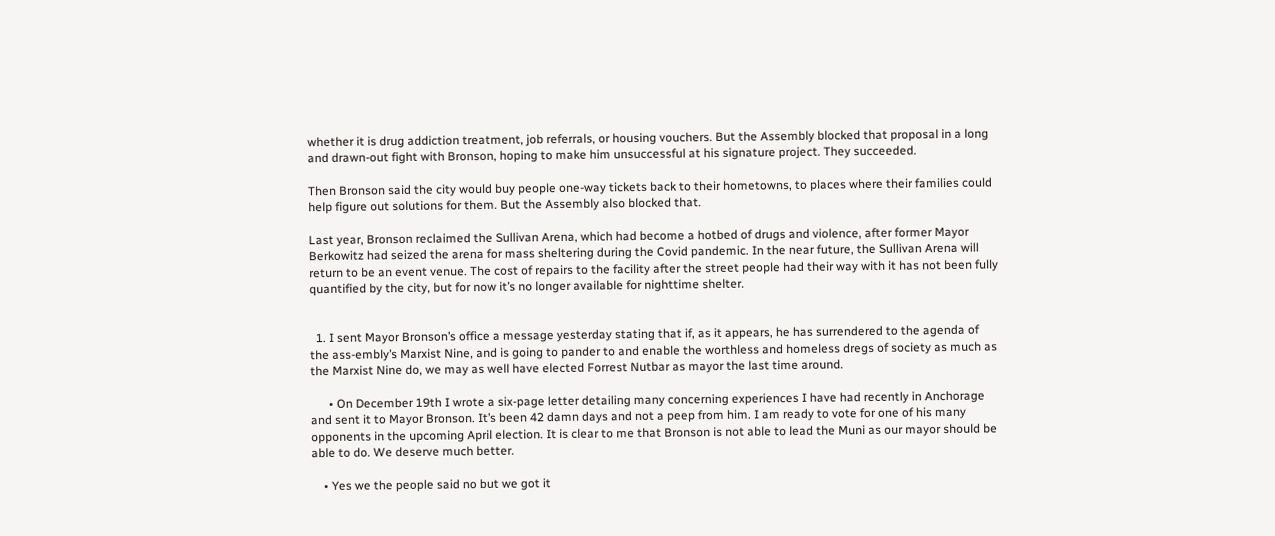whether it is drug addiction treatment, job referrals, or housing vouchers. But the Assembly blocked that proposal in a long and drawn-out fight with Bronson, hoping to make him unsuccessful at his signature project. They succeeded.

Then Bronson said the city would buy people one-way tickets back to their hometowns, to places where their families could help figure out solutions for them. But the Assembly also blocked that.

Last year, Bronson reclaimed the Sullivan Arena, which had become a hotbed of drugs and violence, after former Mayor Berkowitz had seized the arena for mass sheltering during the Covid pandemic. In the near future, the Sullivan Arena will return to be an event venue. The cost of repairs to the facility after the street people had their way with it has not been fully quantified by the city, but for now it’s no longer available for nighttime shelter.


  1. I sent Mayor Bronson’s office a message yesterday stating that if, as it appears, he has surrendered to the agenda of the ass-embly’s Marxist Nine, and is going to pander to and enable the worthless and homeless dregs of society as much as the Marxist Nine do, we may as well have elected Forrest Nutbar as mayor the last time around.

      • On December 19th I wrote a six-page letter detailing many concerning experiences I have had recently in Anchorage and sent it to Mayor Bronson. It’s been 42 damn days and not a peep from him. I am ready to vote for one of his many opponents in the upcoming April election. It is clear to me that Bronson is not able to lead the Muni as our mayor should be able to do. We deserve much better.

    • Yes we the people said no but we got it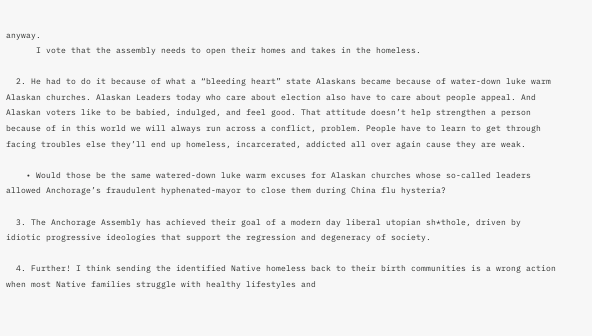anyway.
      I vote that the assembly needs to open their homes and takes in the homeless.

  2. He had to do it because of what a “bleeding heart” state Alaskans became because of water-down luke warm Alaskan churches. Alaskan Leaders today who care about election also have to care about people appeal. And Alaskan voters like to be babied, indulged, and feel good. That attitude doesn’t help strengthen a person because of in this world we will always run across a conflict, problem. People have to learn to get through facing troubles else they’ll end up homeless, incarcerated, addicted all over again cause they are weak.

    • Would those be the same watered-down luke warm excuses for Alaskan churches whose so-called leaders allowed Anchorage’s fraudulent hyphenated-mayor to close them during China flu hysteria?

  3. The Anchorage Assembly has achieved their goal of a modern day liberal utopian sh*thole, driven by idiotic progressive ideologies that support the regression and degeneracy of society.

  4. Further! I think sending the identified Native homeless back to their birth communities is a wrong action when most Native families struggle with healthy lifestyles and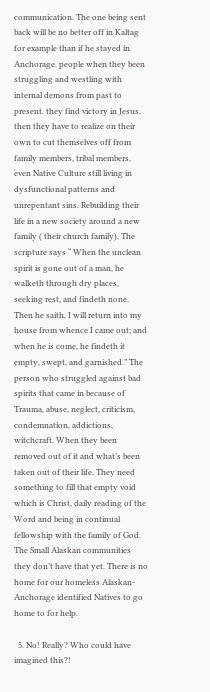communication. The one being sent back will be no better off in Kaltag for example than if he stayed in Anchorage. people when they been struggling and westling with internal demons from past to present. they find victory in Jesus. then they have to realize on their own to cut themselves off from family members, tribal members, even Native Culture still living in dysfunctional patterns and unrepentant sins. Rebuilding their life in a new society around a new family ( their church family). The scripture says “ When the unclean spirit is gone out of a man, he walketh through dry places, seeking rest, and findeth none. Then he saith, I will return into my house from whence I came out; and when he is come, he findeth it empty, swept, and garnished.” The person who struggled against bad spirits that came in because of Trauma, abuse, neglect, criticism, condemnation, addictions, witchcraft. When they been removed out of it and what’s been taken out of their life. They need something to fill that empty void which is Christ, daily reading of the Word and being in continual fellowship with the family of God. The Small Alaskan communities they don’t have that yet. There is no home for our homeless Alaskan-Anchorage identified Natives to go home to for help.

  5. No! Really? Who could have imagined this?!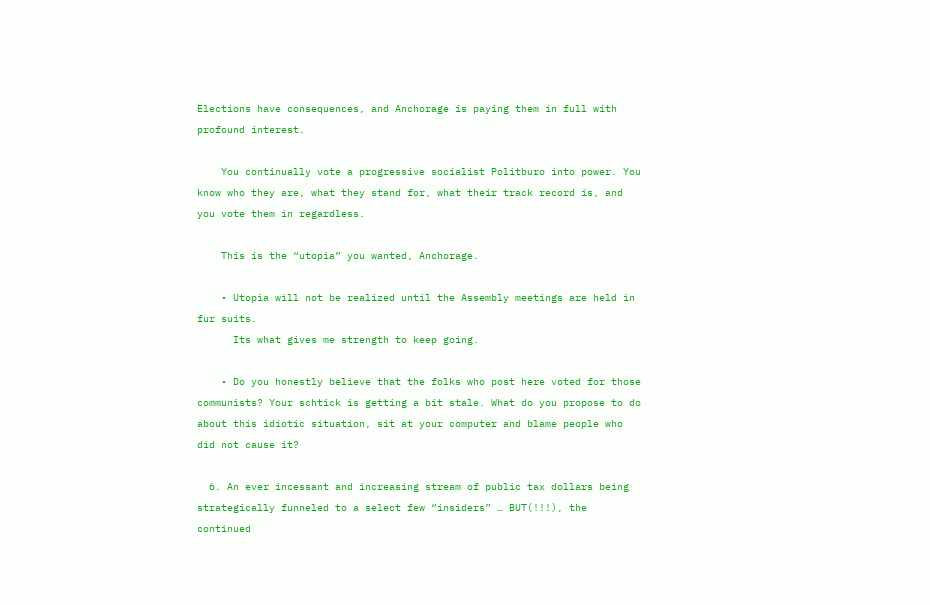Elections have consequences, and Anchorage is paying them in full with profound interest.

    You continually vote a progressive socialist Politburo into power. You know who they are, what they stand for, what their track record is, and you vote them in regardless.

    This is the “utopia” you wanted, Anchorage.

    • Utopia will not be realized until the Assembly meetings are held in fur suits.
      Its what gives me strength to keep going.

    • Do you honestly believe that the folks who post here voted for those communists? Your schtick is getting a bit stale. What do you propose to do about this idiotic situation, sit at your computer and blame people who did not cause it?

  6. An ever incessant and increasing stream of public tax dollars being strategically funneled to a select few “insiders” … BUT(!!!), the continued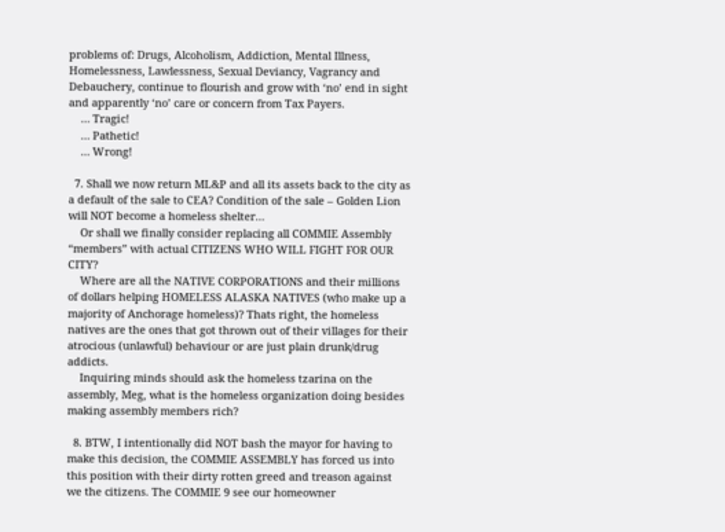problems of: Drugs, Alcoholism, Addiction, Mental Illness, Homelessness, Lawlessness, Sexual Deviancy, Vagrancy and Debauchery, continue to flourish and grow with ‘no’ end in sight and apparently ‘no’ care or concern from Tax Payers.
    … Tragic!
    … Pathetic!
    … Wrong!

  7. Shall we now return ML&P and all its assets back to the city as a default of the sale to CEA? Condition of the sale – Golden Lion will NOT become a homeless shelter…
    Or shall we finally consider replacing all COMMIE Assembly “members” with actual CITIZENS WHO WILL FIGHT FOR OUR CITY?
    Where are all the NATIVE CORPORATIONS and their millions of dollars helping HOMELESS ALASKA NATIVES (who make up a majority of Anchorage homeless)? Thats right, the homeless natives are the ones that got thrown out of their villages for their atrocious (unlawful) behaviour or are just plain drunk/drug addicts.
    Inquiring minds should ask the homeless tzarina on the assembly, Meg, what is the homeless organization doing besides making assembly members rich?

  8. BTW, I intentionally did NOT bash the mayor for having to make this decision, the COMMIE ASSEMBLY has forced us into this position with their dirty rotten greed and treason against we the citizens. The COMMIE 9 see our homeowner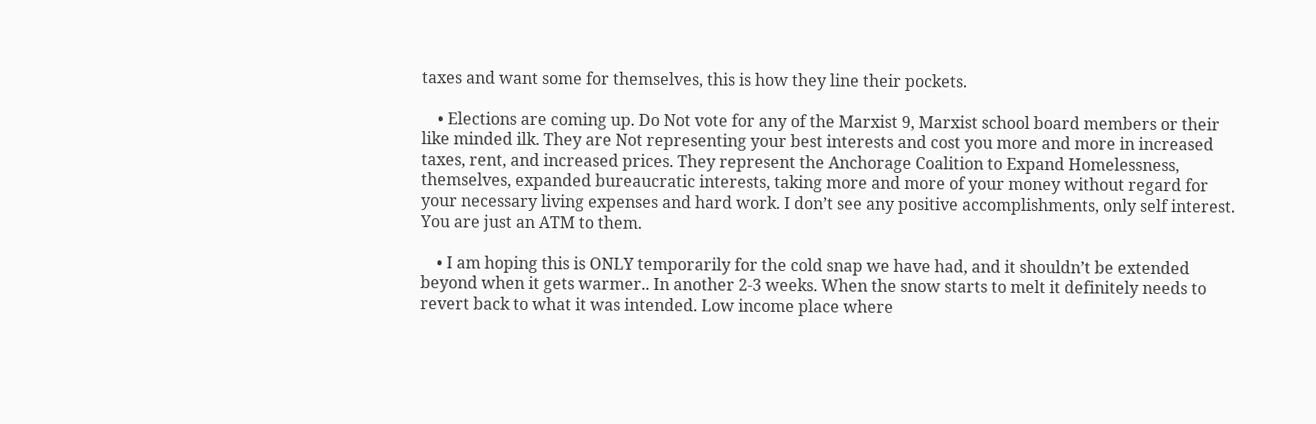taxes and want some for themselves, this is how they line their pockets.

    • Elections are coming up. Do Not vote for any of the Marxist 9, Marxist school board members or their like minded ilk. They are Not representing your best interests and cost you more and more in increased taxes, rent, and increased prices. They represent the Anchorage Coalition to Expand Homelessness, themselves, expanded bureaucratic interests, taking more and more of your money without regard for your necessary living expenses and hard work. I don’t see any positive accomplishments, only self interest. You are just an ATM to them.

    • I am hoping this is ONLY temporarily for the cold snap we have had, and it shouldn’t be extended beyond when it gets warmer.. In another 2-3 weeks. When the snow starts to melt it definitely needs to revert back to what it was intended. Low income place where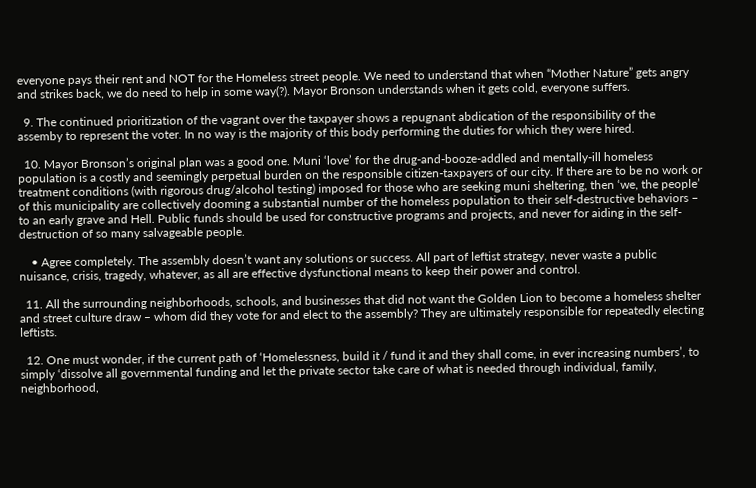everyone pays their rent and NOT for the Homeless street people. We need to understand that when “Mother Nature” gets angry and strikes back, we do need to help in some way(?). Mayor Bronson understands when it gets cold, everyone suffers.

  9. The continued prioritization of the vagrant over the taxpayer shows a repugnant abdication of the responsibility of the assemby to represent the voter. In no way is the majority of this body performing the duties for which they were hired.

  10. Mayor Bronson’s original plan was a good one. Muni ‘love’ for the drug-and-booze-addled and mentally-ill homeless population is a costly and seemingly perpetual burden on the responsible citizen-taxpayers of our city. If there are to be no work or treatment conditions (with rigorous drug/alcohol testing) imposed for those who are seeking muni sheltering, then ‘we, the people’ of this municipality are collectively dooming a substantial number of the homeless population to their self-destructive behaviors – to an early grave and Hell. Public funds should be used for constructive programs and projects, and never for aiding in the self-destruction of so many salvageable people.

    • Agree completely. The assembly doesn’t want any solutions or success. All part of leftist strategy, never waste a public nuisance, crisis, tragedy, whatever, as all are effective dysfunctional means to keep their power and control.

  11. All the surrounding neighborhoods, schools, and businesses that did not want the Golden Lion to become a homeless shelter and street culture draw – whom did they vote for and elect to the assembly? They are ultimately responsible for repeatedly electing leftists.

  12. One must wonder, if the current path of ‘Homelessness, build it / fund it and they shall come, in ever increasing numbers’, to simply ‘dissolve all governmental funding and let the private sector take care of what is needed through individual, family, neighborhood,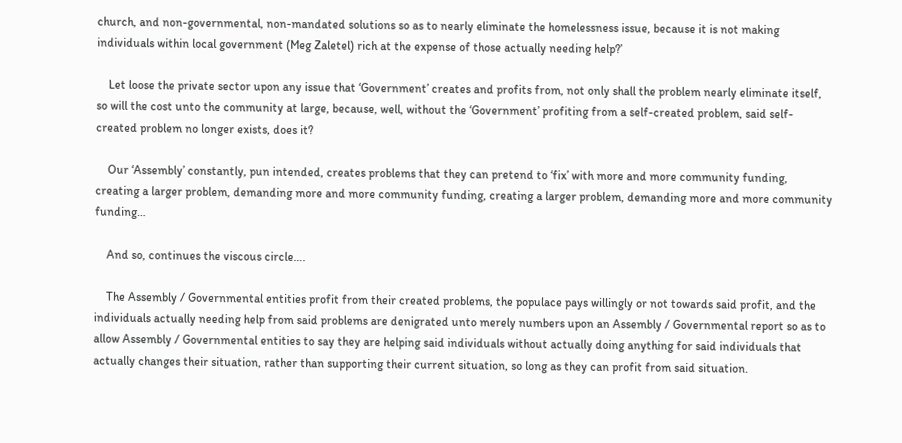church, and non-governmental, non-mandated solutions so as to nearly eliminate the homelessness issue, because it is not making individuals within local government (Meg Zaletel) rich at the expense of those actually needing help?’

    Let loose the private sector upon any issue that ‘Government’ creates and profits from, not only shall the problem nearly eliminate itself, so will the cost unto the community at large, because, well, without the ‘Government’ profiting from a self-created problem, said self-created problem no longer exists, does it?

    Our ‘Assembly’ constantly, pun intended, creates problems that they can pretend to ‘fix’ with more and more community funding, creating a larger problem, demanding more and more community funding, creating a larger problem, demanding more and more community funding…

    And so, continues the viscous circle….

    The Assembly / Governmental entities profit from their created problems, the populace pays willingly or not towards said profit, and the individuals actually needing help from said problems are denigrated unto merely numbers upon an Assembly / Governmental report so as to allow Assembly / Governmental entities to say they are helping said individuals without actually doing anything for said individuals that actually changes their situation, rather than supporting their current situation, so long as they can profit from said situation.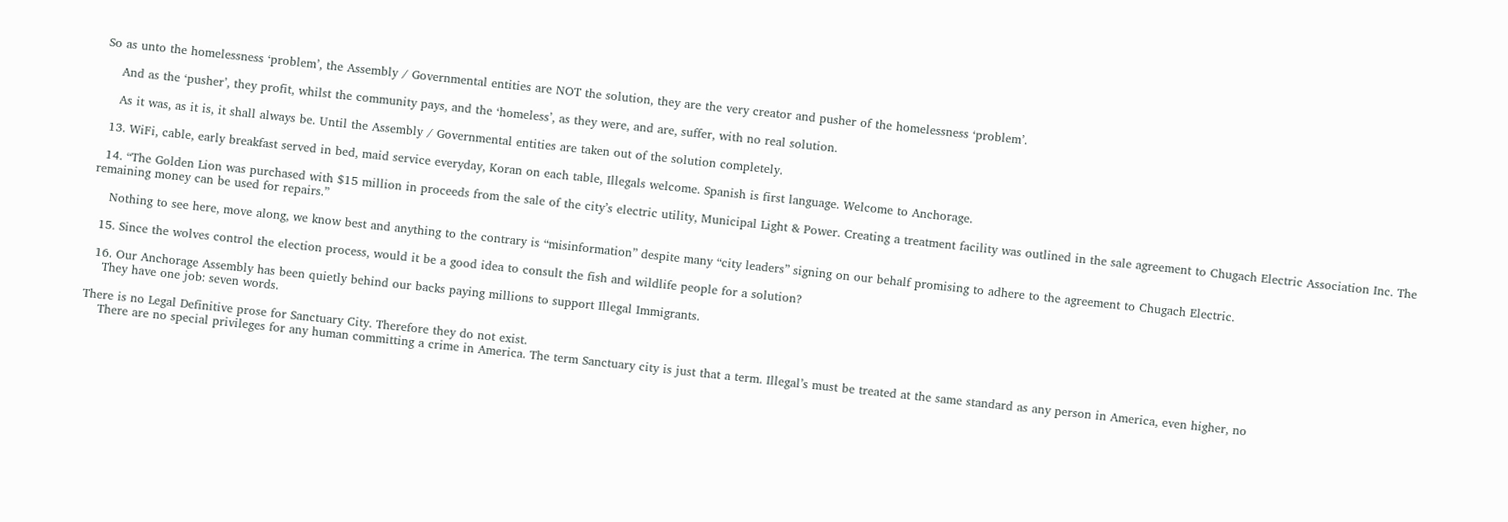So as unto the homelessness ‘problem’, the Assembly / Governmental entities are NOT the solution, they are the very creator and pusher of the homelessness ‘problem’.

    And as the ‘pusher’, they profit, whilst the community pays, and the ‘homeless’, as they were, and are, suffer, with no real solution.

    As it was, as it is, it shall always be. Until the Assembly / Governmental entities are taken out of the solution completely.

  13. WiFi, cable, early breakfast served in bed, maid service everyday, Koran on each table, Illegals welcome. Spanish is first language. Welcome to Anchorage.

  14. “The Golden Lion was purchased with $15 million in proceeds from the sale of the city’s electric utility, Municipal Light & Power. Creating a treatment facility was outlined in the sale agreement to Chugach Electric Association Inc. The remaining money can be used for repairs.”

    Nothing to see here, move along, we know best and anything to the contrary is “misinformation” despite many “city leaders” signing on our behalf promising to adhere to the agreement to Chugach Electric.

  15. Since the wolves control the election process, would it be a good idea to consult the fish and wildlife people for a solution?

  16. Our Anchorage Assembly has been quietly behind our backs paying millions to support Illegal Immigrants.
    They have one job: seven words.

There is no Legal Definitive prose for Sanctuary City. Therefore they do not exist.
    There are no special privileges for any human committing a crime in America. The term Sanctuary city is just that a term. Illegal’s must be treated at the same standard as any person in America, even higher, no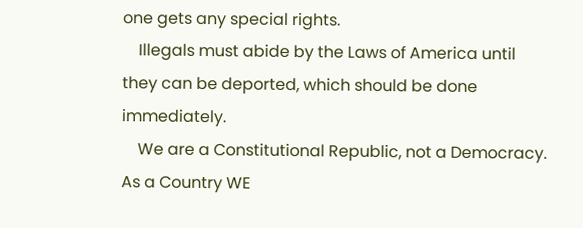one gets any special rights.
    Illegals must abide by the Laws of America until they can be deported, which should be done immediately.
    We are a Constitutional Republic, not a Democracy. As a Country WE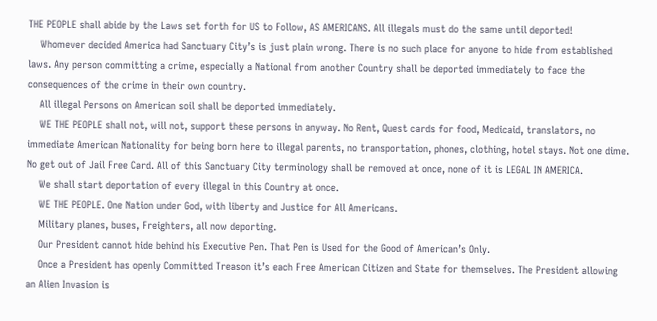THE PEOPLE shall abide by the Laws set forth for US to Follow, AS AMERICANS. All illegals must do the same until deported!
    Whomever decided America had Sanctuary City’s is just plain wrong. There is no such place for anyone to hide from established laws. Any person committing a crime, especially a National from another Country shall be deported immediately to face the consequences of the crime in their own country.
    All illegal Persons on American soil shall be deported immediately.
    WE THE PEOPLE shall not, will not, support these persons in anyway. No Rent, Quest cards for food, Medicaid, translators, no immediate American Nationality for being born here to illegal parents, no transportation, phones, clothing, hotel stays. Not one dime. No get out of Jail Free Card. All of this Sanctuary City terminology shall be removed at once, none of it is LEGAL IN AMERICA.
    We shall start deportation of every illegal in this Country at once.
    WE THE PEOPLE. One Nation under God, with liberty and Justice for All Americans.
    Military planes, buses, Freighters, all now deporting.
    Our President cannot hide behind his Executive Pen. That Pen is Used for the Good of American’s Only.
    Once a President has openly Committed Treason it’s each Free American Citizen and State for themselves. The President allowing an Alien Invasion is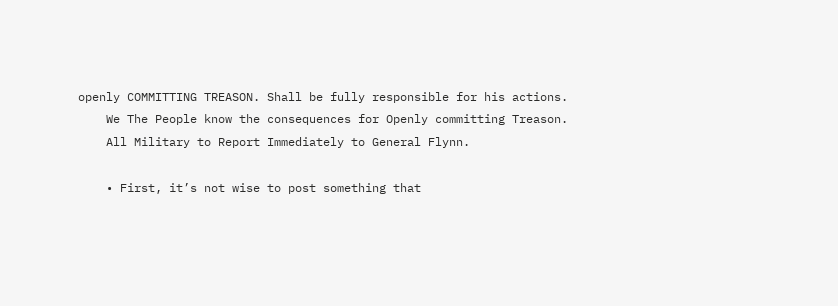openly COMMITTING TREASON. Shall be fully responsible for his actions.
    We The People know the consequences for Openly committing Treason.
    All Military to Report Immediately to General Flynn.

    • First, it’s not wise to post something that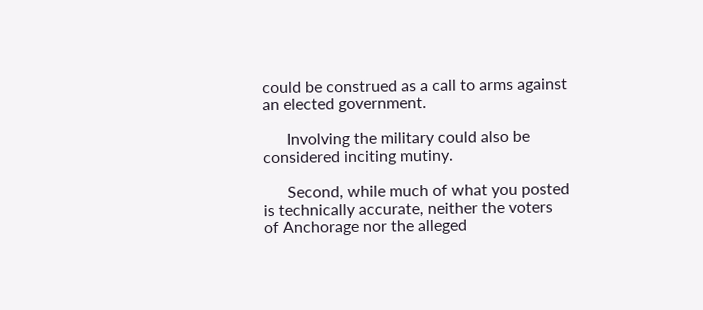could be construed as a call to arms against an elected government.

      Involving the military could also be considered inciting mutiny.

      Second, while much of what you posted is technically accurate, neither the voters of Anchorage nor the alleged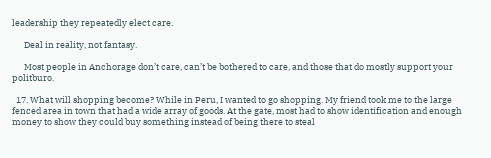leadership they repeatedly elect care.

      Deal in reality, not fantasy.

      Most people in Anchorage don’t care, can’t be bothered to care, and those that do mostly support your politburo.

  17. What will shopping become? While in Peru, I wanted to go shopping. My friend took me to the large fenced area in town that had a wide array of goods. At the gate, most had to show identification and enough money to show they could buy something instead of being there to steal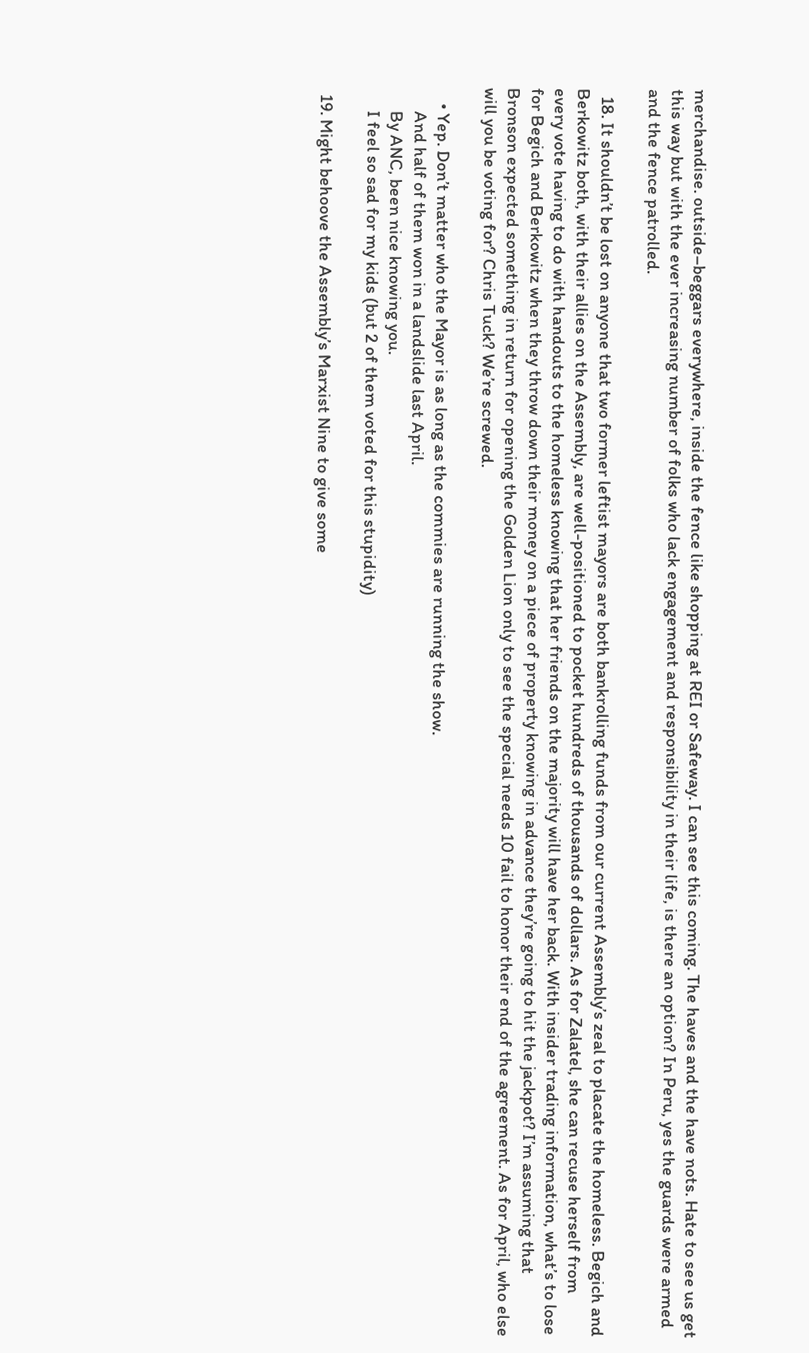merchandise. outside–beggars everywhere, inside the fence like shopping at REI or Safeway. I can see this coming. The haves and the have nots. Hate to see us get this way but with the ever increasing number of folks who lack engagement and responsibility in their life, is there an option? In Peru, yes the guards were armed and the fence patrolled.

  18. It shouldn’t be lost on anyone that two former leftist mayors are both bankrolling funds from our current Assembly’s zeal to placate the homeless. Begich and Berkowitz both, with their allies on the Assembly, are well-positioned to pocket hundreds of thousands of dollars. As for Zalatel, she can recuse herself from every vote having to do with handouts to the homeless knowing that her friends on the majority will have her back. With insider trading information, what’s to lose for Begich and Berkowitz when they throw down their money on a piece of property knowing in advance they’re going to hit the jackpot? I’m assuming that Bronson expected something in return for opening the Golden Lion only to see the special needs 10 fail to honor their end of the agreement. As for April, who else will you be voting for? Chris Tuck? We’re screwed.

    • Yep. Don’t matter who the Mayor is as long as the commies are running the show.
      And half of them won in a landslide last April.
      By ANC, been nice knowing you.
      I feel so sad for my kids (but 2 of them voted for this stupidity)

  19. Might behoove the Assembly’s Marxist Nine to give some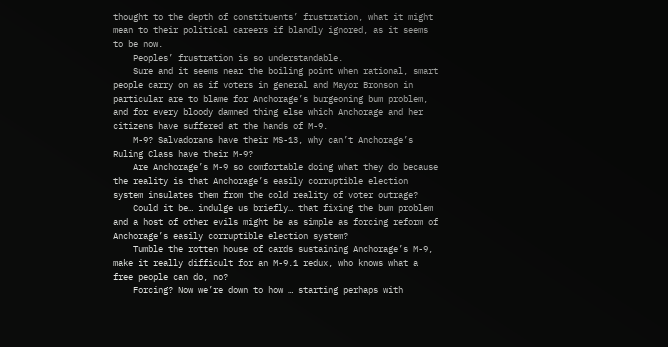thought to the depth of constituents’ frustration, what it might mean to their political careers if blandly ignored, as it seems to be now.
    Peoples’ frustration is so understandable.
    Sure and it seems near the boiling point when rational, smart people carry on as if voters in general and Mayor Bronson in particular are to blame for Anchorage’s burgeoning bum problem, and for every bloody damned thing else which Anchorage and her citizens have suffered at the hands of M-9.
    M-9? Salvadorans have their MS-13, why can’t Anchorage’s Ruling Class have their M-9?
    Are Anchorage’s M-9 so comfortable doing what they do because the reality is that Anchorage’s easily corruptible election system insulates them from the cold reality of voter outrage?
    Could it be… indulge us briefly… that fixing the bum problem and a host of other evils might be as simple as forcing reform of Anchorage’s easily corruptible election system?
    Tumble the rotten house of cards sustaining Anchorage’s M-9, make it really difficult for an M-9.1 redux, who knows what a free people can do, no?
    Forcing? Now we’re down to how … starting perhaps with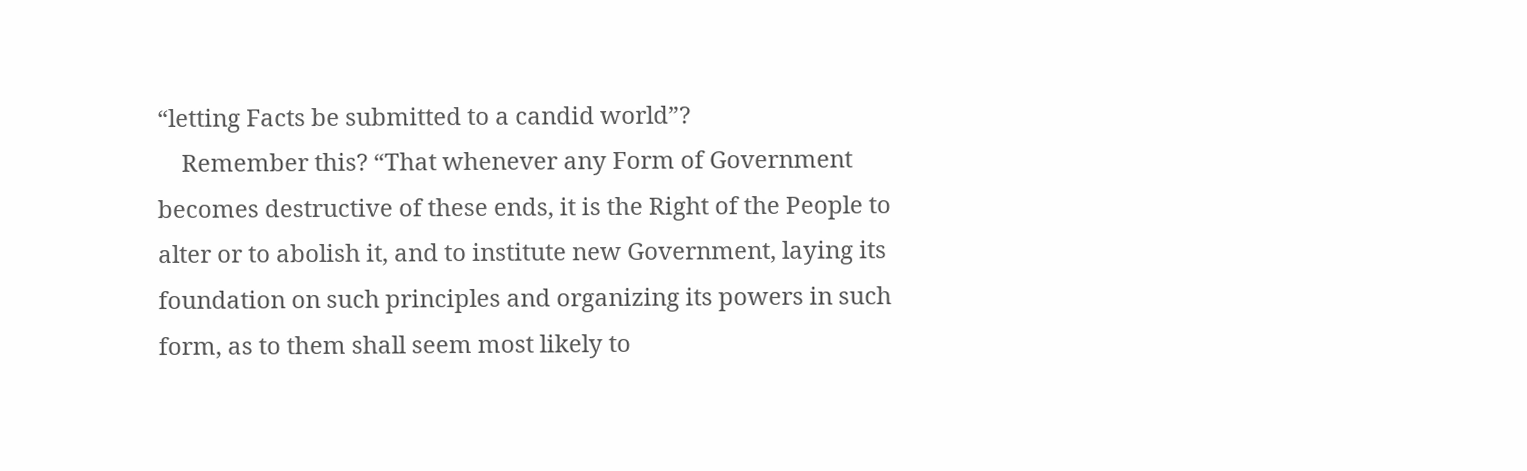“letting Facts be submitted to a candid world”?
    Remember this? “That whenever any Form of Government becomes destructive of these ends, it is the Right of the People to alter or to abolish it, and to institute new Government, laying its foundation on such principles and organizing its powers in such form, as to them shall seem most likely to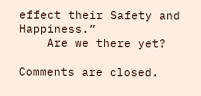effect their Safety and Happiness.”
    Are we there yet?

Comments are closed.